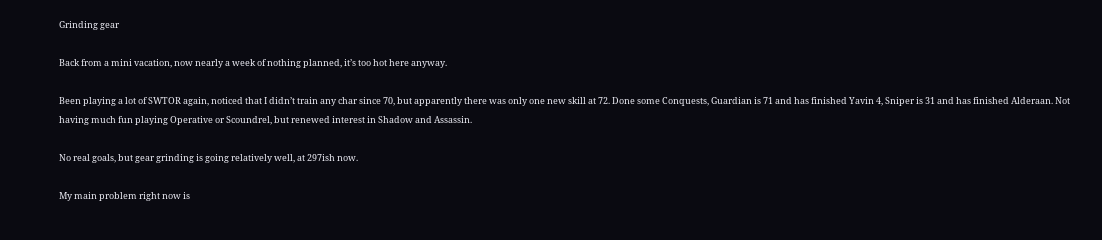Grinding gear

Back from a mini vacation, now nearly a week of nothing planned, it’s too hot here anyway.

Been playing a lot of SWTOR again, noticed that I didn’t train any char since 70, but apparently there was only one new skill at 72. Done some Conquests, Guardian is 71 and has finished Yavin 4, Sniper is 31 and has finished Alderaan. Not having much fun playing Operative or Scoundrel, but renewed interest in Shadow and Assassin.

No real goals, but gear grinding is going relatively well, at 297ish now.

My main problem right now is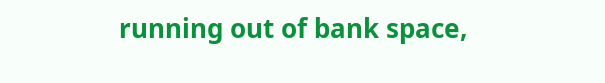running out of bank space,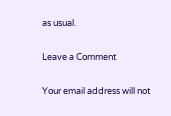as usual.

Leave a Comment

Your email address will not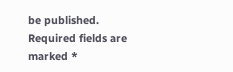be published. Required fields are marked *